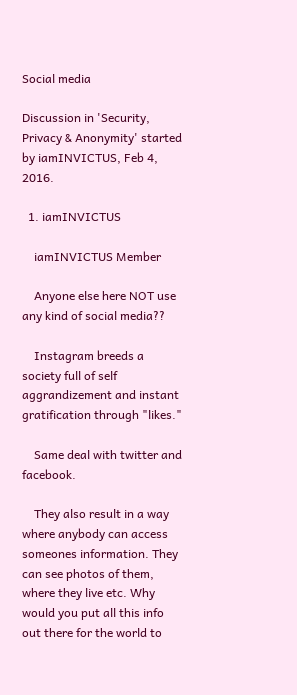Social media

Discussion in 'Security, Privacy & Anonymity' started by iamINVICTUS, Feb 4, 2016.

  1. iamINVICTUS

    iamINVICTUS Member

    Anyone else here NOT use any kind of social media??

    Instagram breeds a society full of self aggrandizement and instant gratification through "likes."

    Same deal with twitter and facebook.

    They also result in a way where anybody can access someones information. They can see photos of them, where they live etc. Why would you put all this info out there for the world to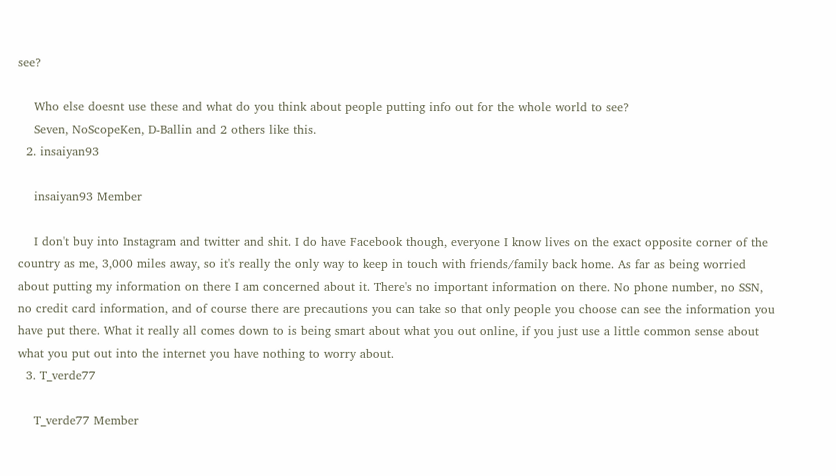see?

    Who else doesnt use these and what do you think about people putting info out for the whole world to see?
    Seven, NoScopeKen, D-Ballin and 2 others like this.
  2. insaiyan93

    insaiyan93 Member

    I don't buy into Instagram and twitter and shit. I do have Facebook though, everyone I know lives on the exact opposite corner of the country as me, 3,000 miles away, so it's really the only way to keep in touch with friends/family back home. As far as being worried about putting my information on there I am concerned about it. There's no important information on there. No phone number, no SSN, no credit card information, and of course there are precautions you can take so that only people you choose can see the information you have put there. What it really all comes down to is being smart about what you out online, if you just use a little common sense about what you put out into the internet you have nothing to worry about.
  3. T_verde77

    T_verde77 Member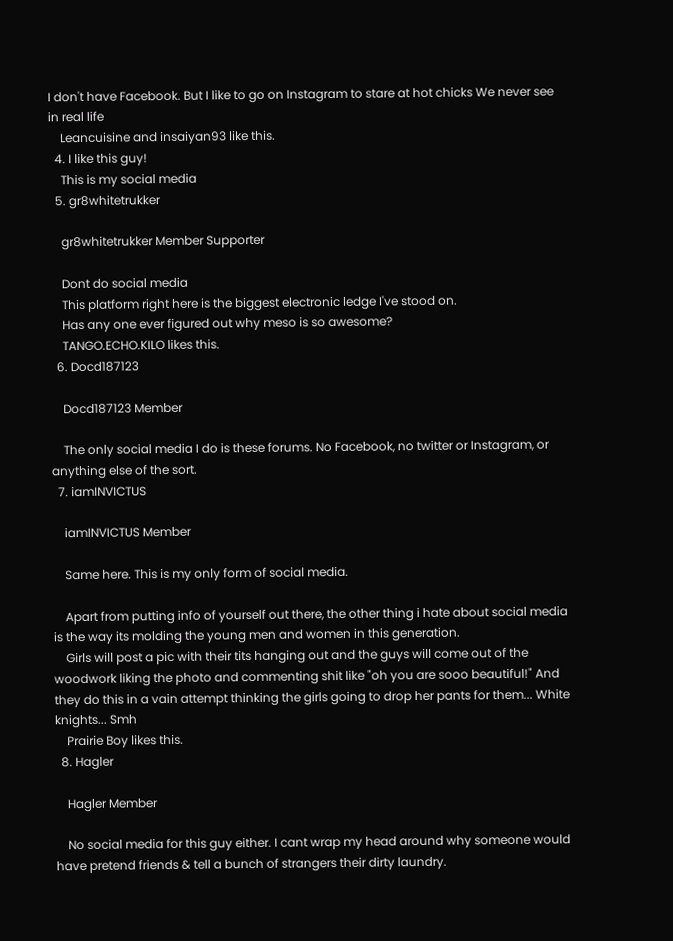I don't have Facebook. But I like to go on Instagram to stare at hot chicks We never see in real life
    Leancuisine and insaiyan93 like this.
  4. I like this guy!
    This is my social media
  5. gr8whitetrukker

    gr8whitetrukker Member Supporter

    Dont do social media
    This platform right here is the biggest electronic ledge I've stood on.
    Has any one ever figured out why meso is so awesome?
    TANGO.ECHO.KILO likes this.
  6. Docd187123

    Docd187123 Member

    The only social media I do is these forums. No Facebook, no twitter or Instagram, or anything else of the sort.
  7. iamINVICTUS

    iamINVICTUS Member

    Same here. This is my only form of social media.

    Apart from putting info of yourself out there, the other thing i hate about social media is the way its molding the young men and women in this generation.
    Girls will post a pic with their tits hanging out and the guys will come out of the woodwork liking the photo and commenting shit like "oh you are sooo beautiful!" And they do this in a vain attempt thinking the girls going to drop her pants for them... White knights... Smh
    Prairie Boy likes this.
  8. Hagler

    Hagler Member

    No social media for this guy either. I cant wrap my head around why someone would have pretend friends & tell a bunch of strangers their dirty laundry.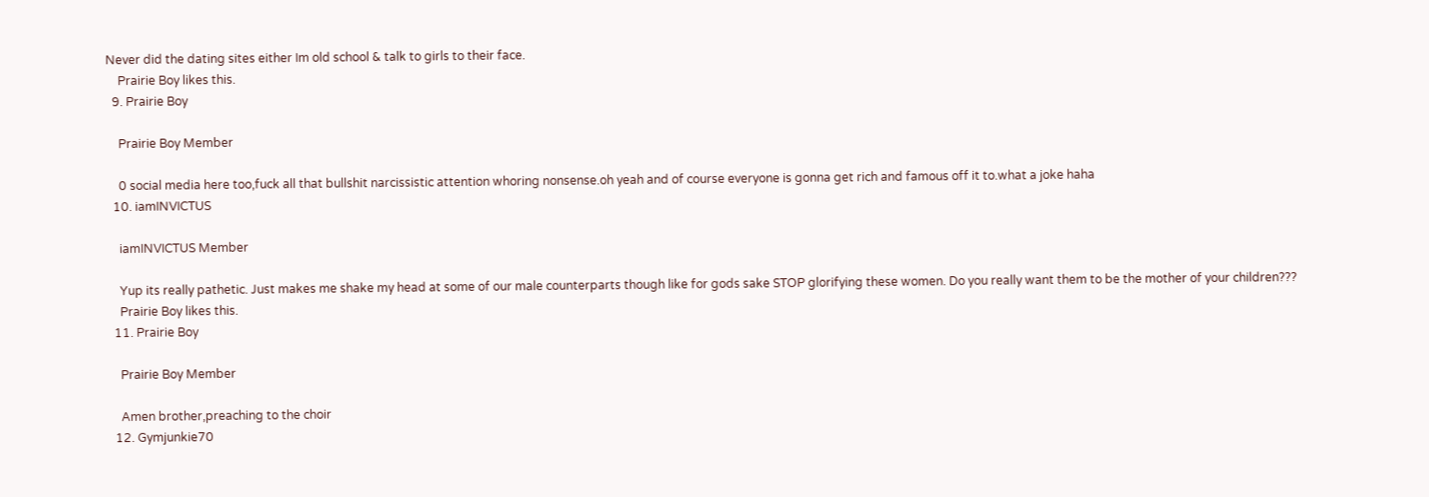Never did the dating sites either Im old school & talk to girls to their face.
    Prairie Boy likes this.
  9. Prairie Boy

    Prairie Boy Member

    0 social media here too,fuck all that bullshit narcissistic attention whoring nonsense.oh yeah and of course everyone is gonna get rich and famous off it to.what a joke haha
  10. iamINVICTUS

    iamINVICTUS Member

    Yup its really pathetic. Just makes me shake my head at some of our male counterparts though like for gods sake STOP glorifying these women. Do you really want them to be the mother of your children???
    Prairie Boy likes this.
  11. Prairie Boy

    Prairie Boy Member

    Amen brother,preaching to the choir
  12. Gymjunkie70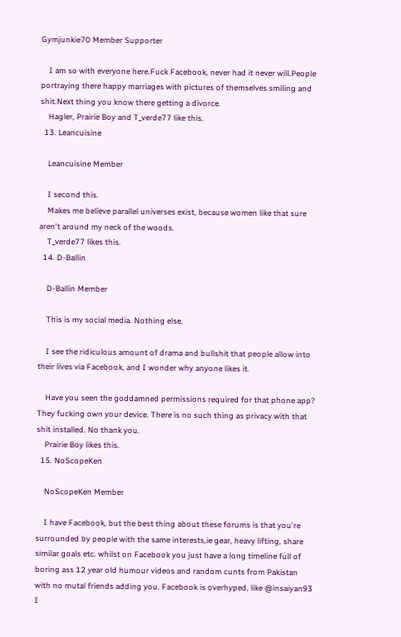Gymjunkie70 Member Supporter

    I am so with everyone here.Fuck Facebook, never had it never will.People portraying there happy marriages with pictures of themselves smiling and shit.Next thing you know there getting a divorce.
    Hagler, Prairie Boy and T_verde77 like this.
  13. Leancuisine

    Leancuisine Member

    I second this.
    Makes me believe parallel universes exist, because women like that sure aren't around my neck of the woods.
    T_verde77 likes this.
  14. D-Ballin

    D-Ballin Member

    This is my social media. Nothing else.

    I see the ridiculous amount of drama and bullshit that people allow into their lives via Facebook, and I wonder why anyone likes it.

    Have you seen the goddamned permissions required for that phone app? They fucking own your device. There is no such thing as privacy with that shit installed. No thank you.
    Prairie Boy likes this.
  15. NoScopeKen

    NoScopeKen Member

    I have Facebook, but the best thing about these forums is that you're surrounded by people with the same interests,ie gear, heavy lifting, share similar goals etc. whilst on Facebook you just have a long timeline full of boring ass 12 year old humour videos and random cunts from Pakistan with no mutal friends adding you. Facebook is overhyped, like @insaiyan93 I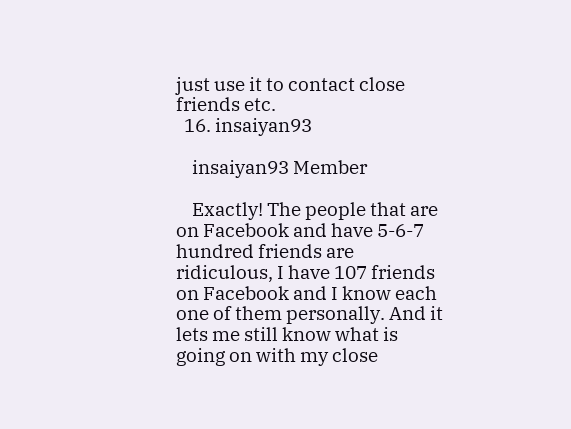just use it to contact close friends etc.
  16. insaiyan93

    insaiyan93 Member

    Exactly! The people that are on Facebook and have 5-6-7 hundred friends are ridiculous, I have 107 friends on Facebook and I know each one of them personally. And it lets me still know what is going on with my close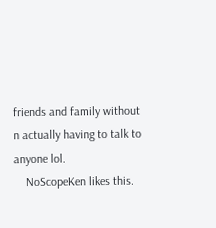friends and family without n actually having to talk to anyone lol.
    NoScopeKen likes this.